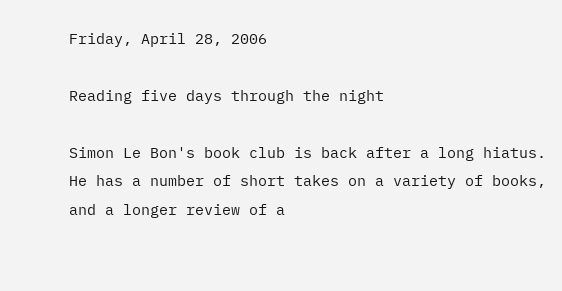Friday, April 28, 2006

Reading five days through the night

Simon Le Bon's book club is back after a long hiatus. He has a number of short takes on a variety of books, and a longer review of a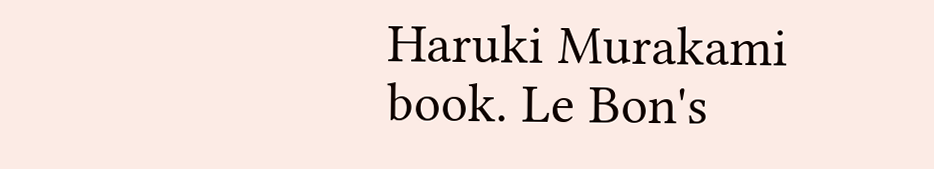Haruki Murakami book. Le Bon's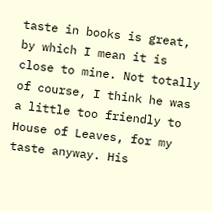taste in books is great, by which I mean it is close to mine. Not totally of course, I think he was a little too friendly to House of Leaves, for my taste anyway. His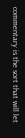commentary is the sort that will let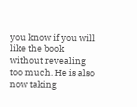you know if you will like the book without revealing too much. He is also now taking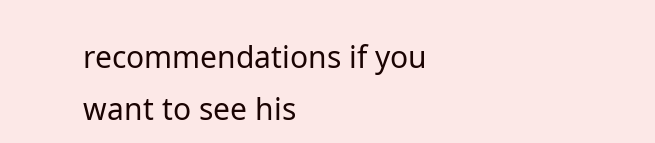recommendations if you want to see his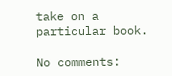take on a particular book.

No comments: